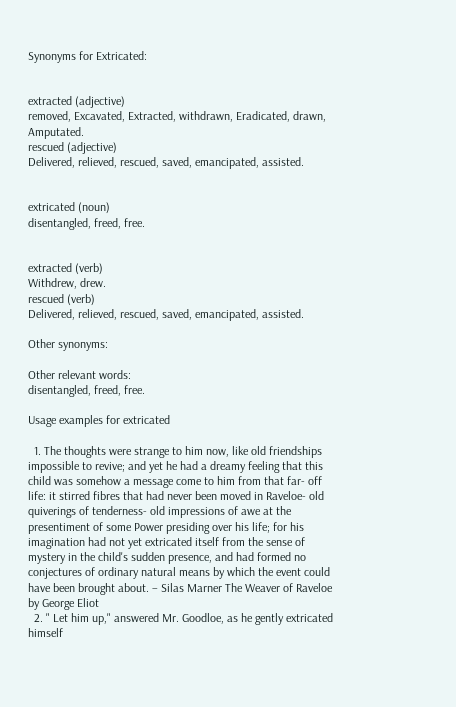Synonyms for Extricated:


extracted (adjective)
removed, Excavated, Extracted, withdrawn, Eradicated, drawn, Amputated.
rescued (adjective)
Delivered, relieved, rescued, saved, emancipated, assisted.


extricated (noun)
disentangled, freed, free.


extracted (verb)
Withdrew, drew.
rescued (verb)
Delivered, relieved, rescued, saved, emancipated, assisted.

Other synonyms:

Other relevant words:
disentangled, freed, free.

Usage examples for extricated

  1. The thoughts were strange to him now, like old friendships impossible to revive; and yet he had a dreamy feeling that this child was somehow a message come to him from that far- off life: it stirred fibres that had never been moved in Raveloe- old quiverings of tenderness- old impressions of awe at the presentiment of some Power presiding over his life; for his imagination had not yet extricated itself from the sense of mystery in the child's sudden presence, and had formed no conjectures of ordinary natural means by which the event could have been brought about. – Silas Marner The Weaver of Raveloe by George Eliot
  2. " Let him up," answered Mr. Goodloe, as he gently extricated himself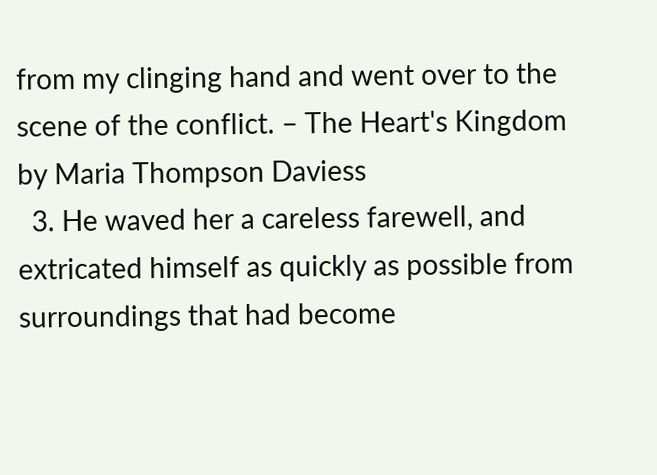from my clinging hand and went over to the scene of the conflict. – The Heart's Kingdom by Maria Thompson Daviess
  3. He waved her a careless farewell, and extricated himself as quickly as possible from surroundings that had become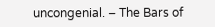uncongenial. – The Bars of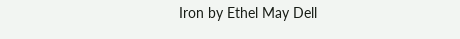Iron by Ethel May Dell